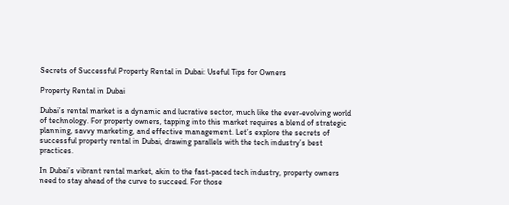Secrets of Successful Property Rental in Dubai: Useful Tips for Owners

Property Rental in Dubai

Dubai’s rental market is a dynamic and lucrative sector, much like the ever-evolving world of technology. For property owners, tapping into this market requires a blend of strategic planning, savvy marketing, and effective management. Let’s explore the secrets of successful property rental in Dubai, drawing parallels with the tech industry’s best practices.

In Dubai’s vibrant rental market, akin to the fast-paced tech industry, property owners need to stay ahead of the curve to succeed. For those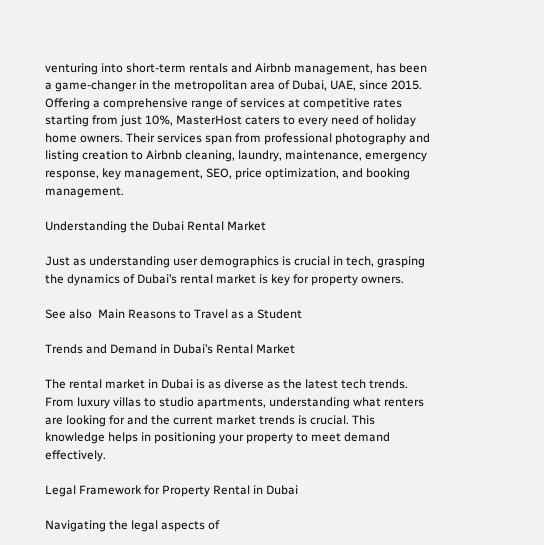venturing into short-term rentals and Airbnb management, has been a game-changer in the metropolitan area of Dubai, UAE, since 2015. Offering a comprehensive range of services at competitive rates starting from just 10%, MasterHost caters to every need of holiday home owners. Their services span from professional photography and listing creation to Airbnb cleaning, laundry, maintenance, emergency response, key management, SEO, price optimization, and booking management.

Understanding the Dubai Rental Market

Just as understanding user demographics is crucial in tech, grasping the dynamics of Dubai’s rental market is key for property owners.

See also  Main Reasons to Travel as a Student

Trends and Demand in Dubai’s Rental Market

The rental market in Dubai is as diverse as the latest tech trends. From luxury villas to studio apartments, understanding what renters are looking for and the current market trends is crucial. This knowledge helps in positioning your property to meet demand effectively.

Legal Framework for Property Rental in Dubai

Navigating the legal aspects of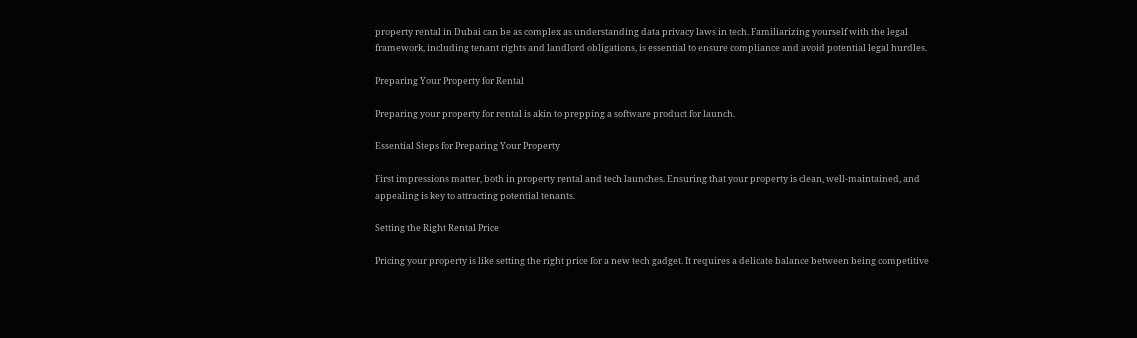property rental in Dubai can be as complex as understanding data privacy laws in tech. Familiarizing yourself with the legal framework, including tenant rights and landlord obligations, is essential to ensure compliance and avoid potential legal hurdles.

Preparing Your Property for Rental

Preparing your property for rental is akin to prepping a software product for launch.

Essential Steps for Preparing Your Property

First impressions matter, both in property rental and tech launches. Ensuring that your property is clean, well-maintained, and appealing is key to attracting potential tenants.

Setting the Right Rental Price

Pricing your property is like setting the right price for a new tech gadget. It requires a delicate balance between being competitive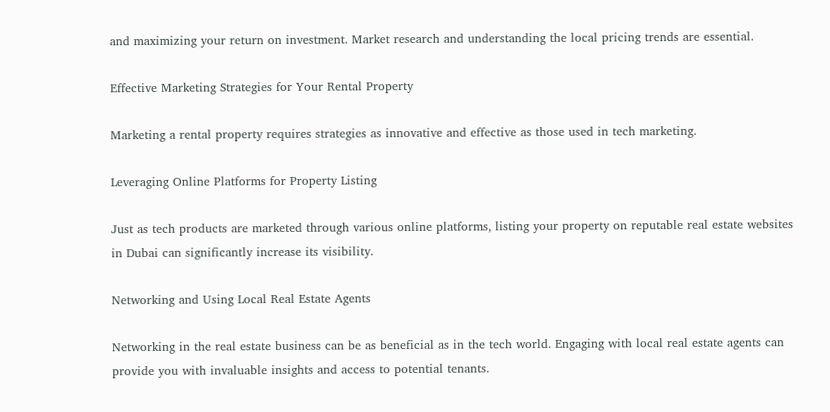and maximizing your return on investment. Market research and understanding the local pricing trends are essential.

Effective Marketing Strategies for Your Rental Property

Marketing a rental property requires strategies as innovative and effective as those used in tech marketing.

Leveraging Online Platforms for Property Listing

Just as tech products are marketed through various online platforms, listing your property on reputable real estate websites in Dubai can significantly increase its visibility.

Networking and Using Local Real Estate Agents

Networking in the real estate business can be as beneficial as in the tech world. Engaging with local real estate agents can provide you with invaluable insights and access to potential tenants.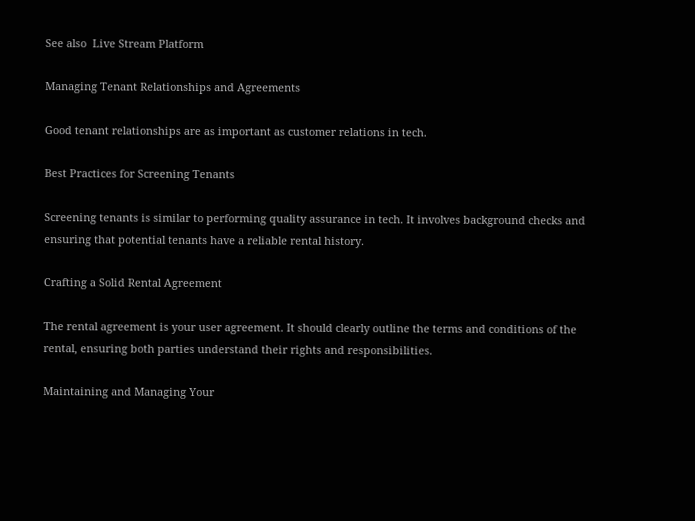See also  Live Stream Platform

Managing Tenant Relationships and Agreements

Good tenant relationships are as important as customer relations in tech.

Best Practices for Screening Tenants

Screening tenants is similar to performing quality assurance in tech. It involves background checks and ensuring that potential tenants have a reliable rental history.

Crafting a Solid Rental Agreement

The rental agreement is your user agreement. It should clearly outline the terms and conditions of the rental, ensuring both parties understand their rights and responsibilities.

Maintaining and Managing Your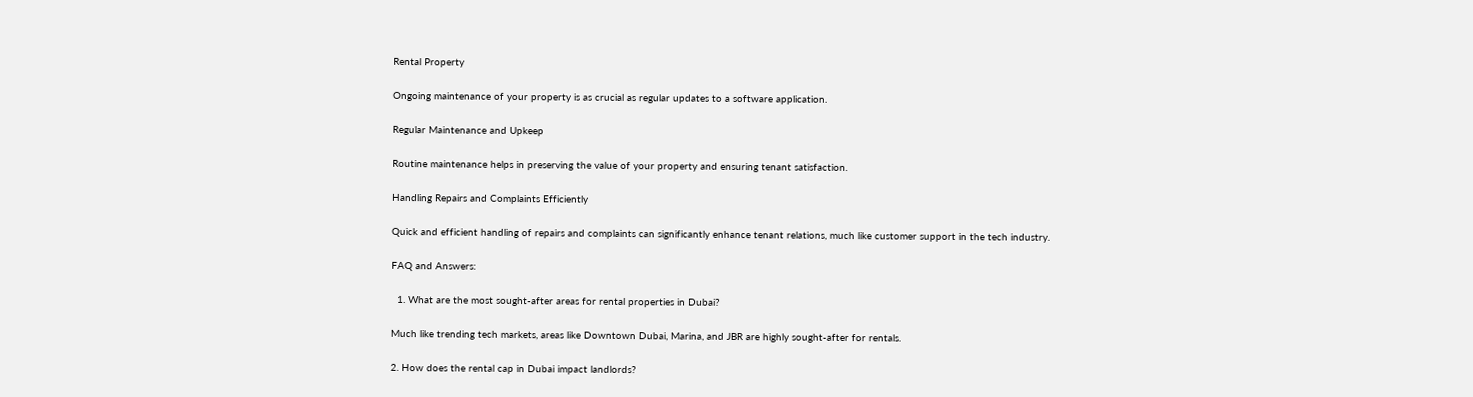Rental Property

Ongoing maintenance of your property is as crucial as regular updates to a software application.

Regular Maintenance and Upkeep

Routine maintenance helps in preserving the value of your property and ensuring tenant satisfaction.

Handling Repairs and Complaints Efficiently

Quick and efficient handling of repairs and complaints can significantly enhance tenant relations, much like customer support in the tech industry.

FAQ and Answers:

  1. What are the most sought-after areas for rental properties in Dubai?

Much like trending tech markets, areas like Downtown Dubai, Marina, and JBR are highly sought-after for rentals.

2. How does the rental cap in Dubai impact landlords?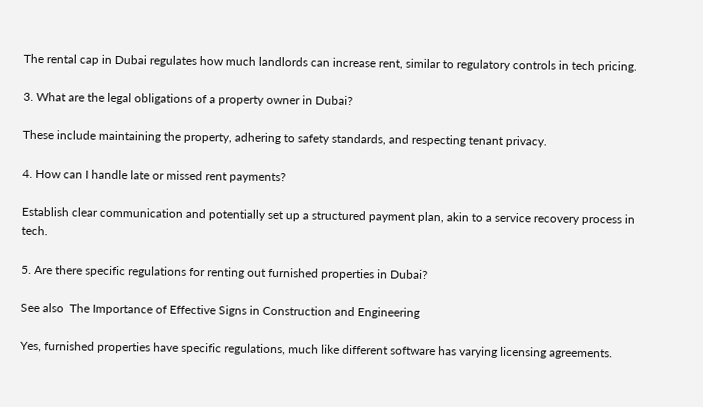The rental cap in Dubai regulates how much landlords can increase rent, similar to regulatory controls in tech pricing.

3. What are the legal obligations of a property owner in Dubai?

These include maintaining the property, adhering to safety standards, and respecting tenant privacy.

4. How can I handle late or missed rent payments?

Establish clear communication and potentially set up a structured payment plan, akin to a service recovery process in tech.

5. Are there specific regulations for renting out furnished properties in Dubai?

See also  The Importance of Effective Signs in Construction and Engineering

Yes, furnished properties have specific regulations, much like different software has varying licensing agreements.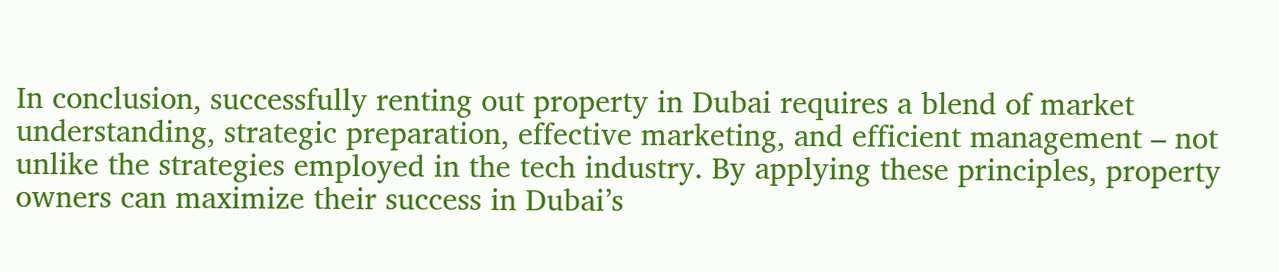In conclusion, successfully renting out property in Dubai requires a blend of market understanding, strategic preparation, effective marketing, and efficient management – not unlike the strategies employed in the tech industry. By applying these principles, property owners can maximize their success in Dubai’s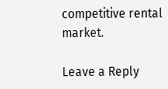competitive rental market.

Leave a Reply